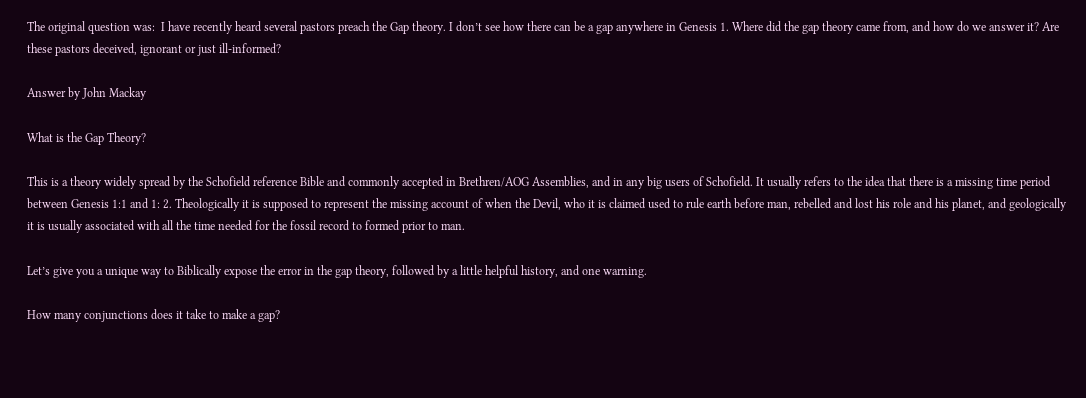The original question was:  I have recently heard several pastors preach the Gap theory. I don’t see how there can be a gap anywhere in Genesis 1. Where did the gap theory came from, and how do we answer it? Are these pastors deceived, ignorant or just ill-informed?

Answer by John Mackay

What is the Gap Theory?

This is a theory widely spread by the Schofield reference Bible and commonly accepted in Brethren/AOG Assemblies, and in any big users of Schofield. It usually refers to the idea that there is a missing time period between Genesis 1:1 and 1: 2. Theologically it is supposed to represent the missing account of when the Devil, who it is claimed used to rule earth before man, rebelled and lost his role and his planet, and geologically it is usually associated with all the time needed for the fossil record to formed prior to man.

Let’s give you a unique way to Biblically expose the error in the gap theory, followed by a little helpful history, and one warning.

How many conjunctions does it take to make a gap?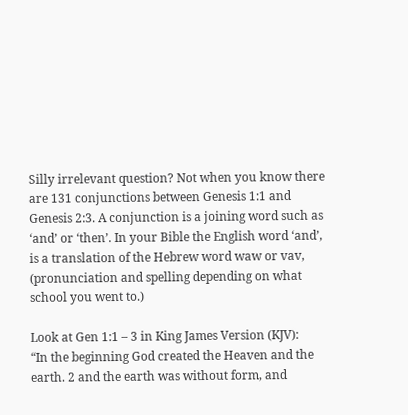Silly irrelevant question? Not when you know there are 131 conjunctions between Genesis 1:1 and Genesis 2:3. A conjunction is a joining word such as ‘and’ or ‘then’. In your Bible the English word ‘and’, is a translation of the Hebrew word waw or vav, (pronunciation and spelling depending on what school you went to.)

Look at Gen 1:1 – 3 in King James Version (KJV):
“In the beginning God created the Heaven and the earth. 2 and the earth was without form, and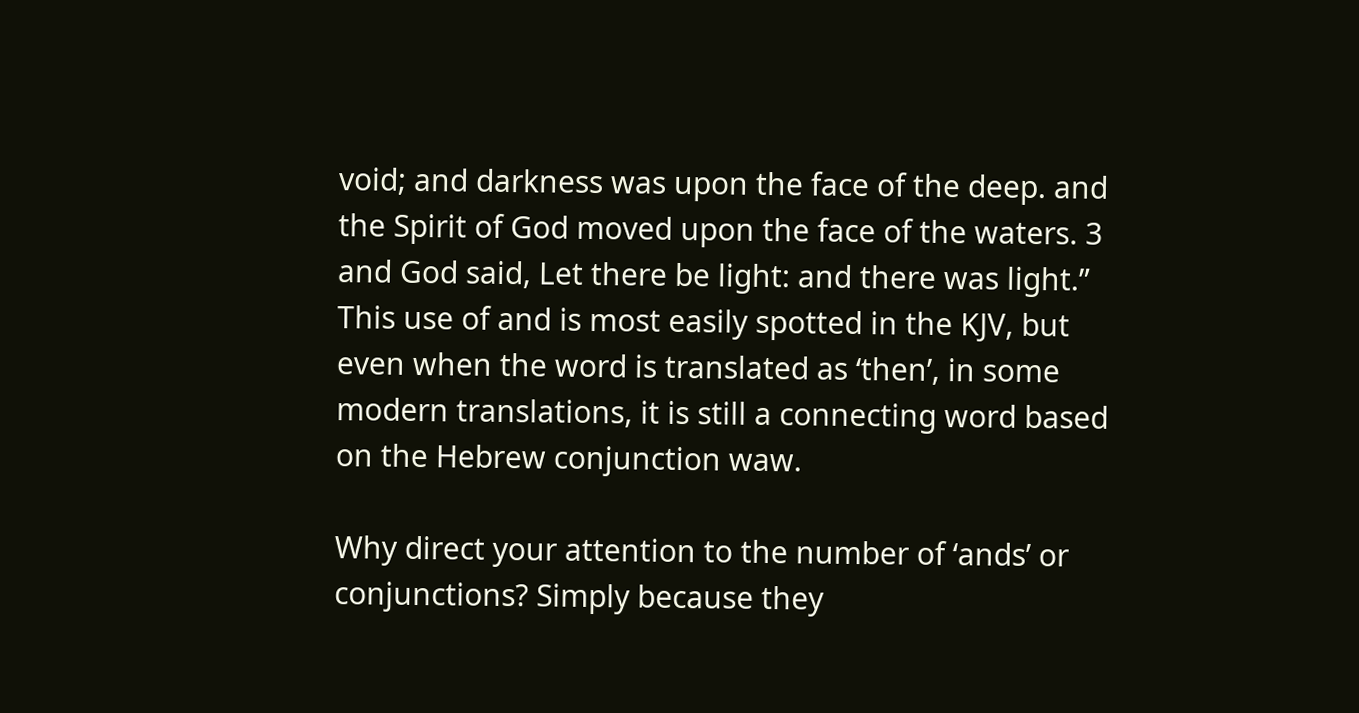void; and darkness was upon the face of the deep. and the Spirit of God moved upon the face of the waters. 3 and God said, Let there be light: and there was light.”
This use of and is most easily spotted in the KJV, but even when the word is translated as ‘then’, in some modern translations, it is still a connecting word based on the Hebrew conjunction waw.

Why direct your attention to the number of ‘ands’ or conjunctions? Simply because they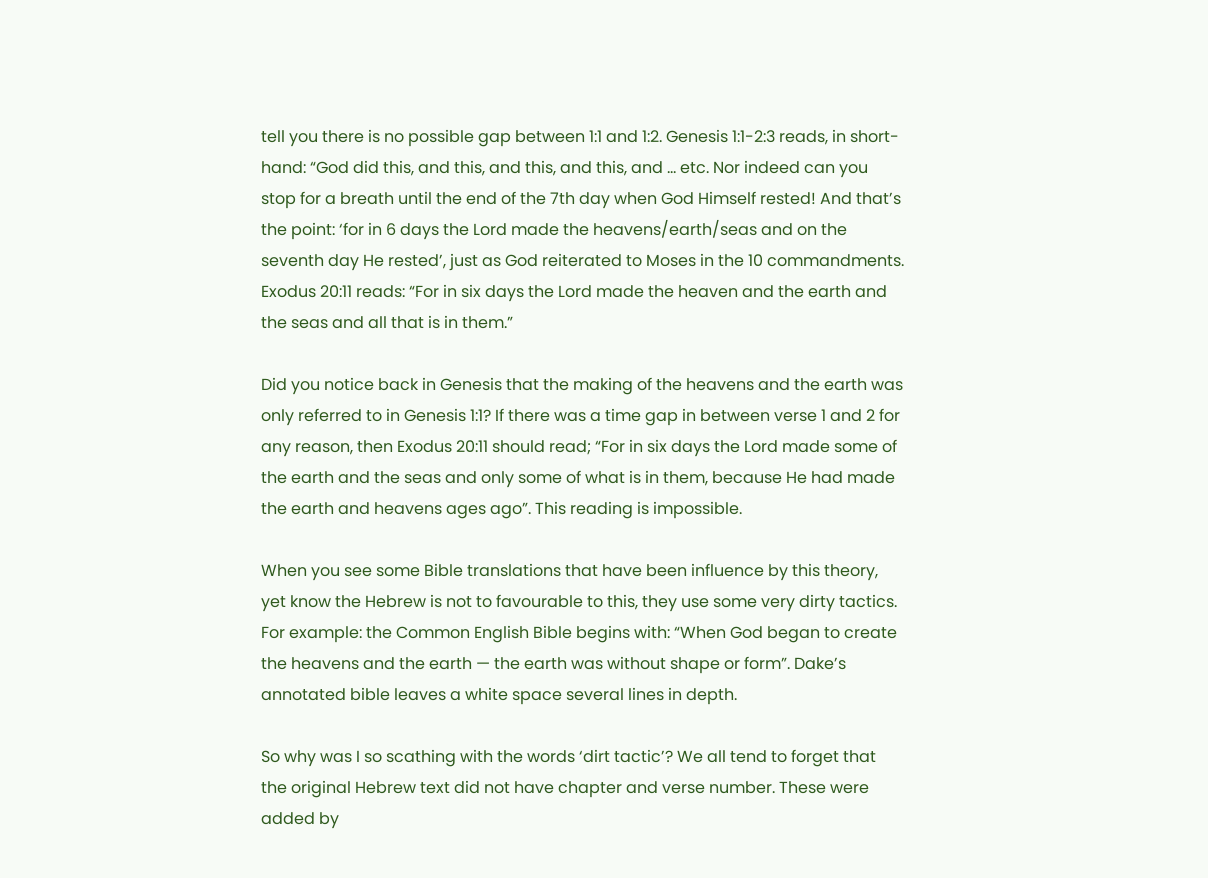tell you there is no possible gap between 1:1 and 1:2. Genesis 1:1-2:3 reads, in short-hand: “God did this, and this, and this, and this, and … etc. Nor indeed can you stop for a breath until the end of the 7th day when God Himself rested! And that’s the point: ‘for in 6 days the Lord made the heavens/earth/seas and on the seventh day He rested’, just as God reiterated to Moses in the 10 commandments. Exodus 20:11 reads: “For in six days the Lord made the heaven and the earth and the seas and all that is in them.”

Did you notice back in Genesis that the making of the heavens and the earth was only referred to in Genesis 1:1? If there was a time gap in between verse 1 and 2 for any reason, then Exodus 20:11 should read; “For in six days the Lord made some of the earth and the seas and only some of what is in them, because He had made the earth and heavens ages ago”. This reading is impossible.

When you see some Bible translations that have been influence by this theory, yet know the Hebrew is not to favourable to this, they use some very dirty tactics. For example: the Common English Bible begins with: “When God began to create the heavens and the earth — the earth was without shape or form”. Dake’s annotated bible leaves a white space several lines in depth.

So why was I so scathing with the words ‘dirt tactic’? We all tend to forget that the original Hebrew text did not have chapter and verse number. These were added by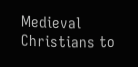Medieval Christians to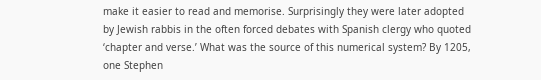make it easier to read and memorise. Surprisingly they were later adopted by Jewish rabbis in the often forced debates with Spanish clergy who quoted ‘chapter and verse.’ What was the source of this numerical system? By 1205, one Stephen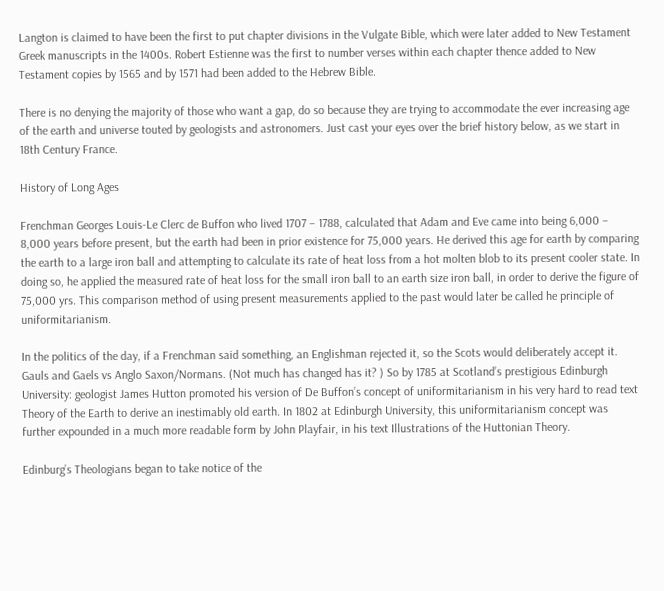Langton is claimed to have been the first to put chapter divisions in the Vulgate Bible, which were later added to New Testament Greek manuscripts in the 1400s. Robert Estienne was the first to number verses within each chapter thence added to New Testament copies by 1565 and by 1571 had been added to the Hebrew Bible.

There is no denying the majority of those who want a gap, do so because they are trying to accommodate the ever increasing age of the earth and universe touted by geologists and astronomers. Just cast your eyes over the brief history below, as we start in 18th Century France.

History of Long Ages

Frenchman Georges Louis-Le Clerc de Buffon who lived 1707 – 1788, calculated that Adam and Eve came into being 6,000 – 8,000 years before present, but the earth had been in prior existence for 75,000 years. He derived this age for earth by comparing the earth to a large iron ball and attempting to calculate its rate of heat loss from a hot molten blob to its present cooler state. In doing so, he applied the measured rate of heat loss for the small iron ball to an earth size iron ball, in order to derive the figure of 75,000 yrs. This comparison method of using present measurements applied to the past would later be called he principle of uniformitarianism.

In the politics of the day, if a Frenchman said something, an Englishman rejected it, so the Scots would deliberately accept it. Gauls and Gaels vs Anglo Saxon/Normans. (Not much has changed has it? ) So by 1785 at Scotland’s prestigious Edinburgh University: geologist James Hutton promoted his version of De Buffon’s concept of uniformitarianism in his very hard to read text Theory of the Earth to derive an inestimably old earth. In 1802 at Edinburgh University, this uniformitarianism concept was further expounded in a much more readable form by John Playfair, in his text Illustrations of the Huttonian Theory.

Edinburg’s Theologians began to take notice of the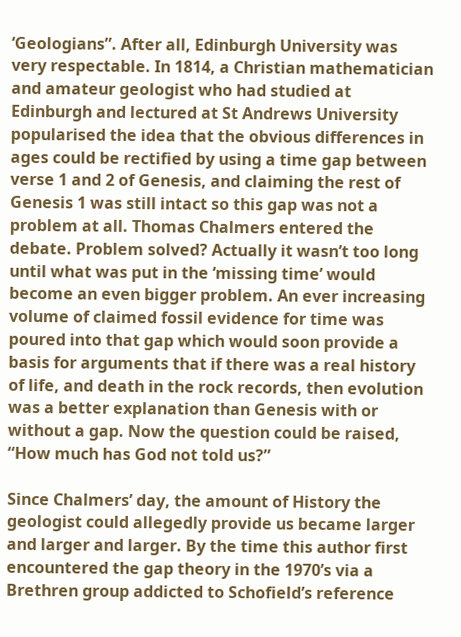‘Geologians”. After all, Edinburgh University was very respectable. In 1814, a Christian mathematician and amateur geologist who had studied at Edinburgh and lectured at St Andrews University popularised the idea that the obvious differences in ages could be rectified by using a time gap between verse 1 and 2 of Genesis, and claiming the rest of Genesis 1 was still intact so this gap was not a problem at all. Thomas Chalmers entered the debate. Problem solved? Actually it wasn’t too long until what was put in the ‘missing time’ would become an even bigger problem. An ever increasing volume of claimed fossil evidence for time was poured into that gap which would soon provide a basis for arguments that if there was a real history of life, and death in the rock records, then evolution was a better explanation than Genesis with or without a gap. Now the question could be raised, “How much has God not told us?”

Since Chalmers’ day, the amount of History the geologist could allegedly provide us became larger and larger and larger. By the time this author first encountered the gap theory in the 1970’s via a Brethren group addicted to Schofield’s reference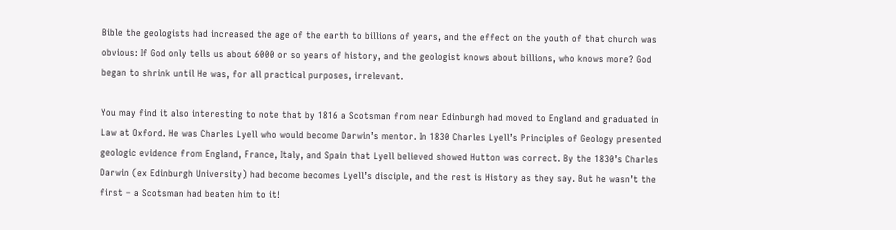Bible the geologists had increased the age of the earth to billions of years, and the effect on the youth of that church was obvious: If God only tells us about 6000 or so years of history, and the geologist knows about billions, who knows more? God began to shrink until He was, for all practical purposes, irrelevant.

You may find it also interesting to note that by 1816 a Scotsman from near Edinburgh had moved to England and graduated in Law at Oxford. He was Charles Lyell who would become Darwin’s mentor. In 1830 Charles Lyell’s Principles of Geology presented geologic evidence from England, France, Italy, and Spain that Lyell believed showed Hutton was correct. By the 1830’s Charles Darwin (ex Edinburgh University) had become becomes Lyell’s disciple, and the rest is History as they say. But he wasn’t the first – a Scotsman had beaten him to it!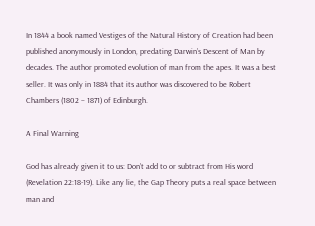In 1844 a book named Vestiges of the Natural History of Creation had been published anonymously in London, predating Darwin’s Descent of Man by decades. The author promoted evolution of man from the apes. It was a best seller. It was only in 1884 that its author was discovered to be Robert Chambers (1802 – 1871) of Edinburgh.

A Final Warning

God has already given it to us: Don’t add to or subtract from His word (Revelation 22:18-19). Like any lie, the Gap Theory puts a real space between man and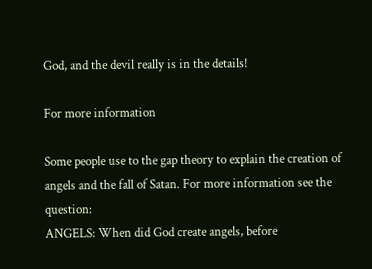God, and the devil really is in the details!

For more information

Some people use to the gap theory to explain the creation of angels and the fall of Satan. For more information see the question:
ANGELS: When did God create angels, before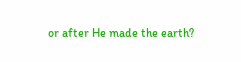or after He made the earth?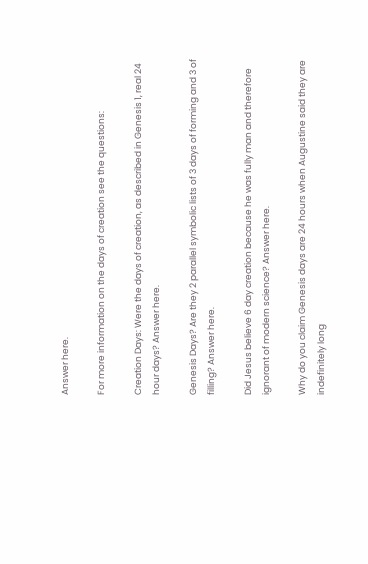Answer here.

For more information on the days of creation see the questions:

Creation Days: Were the days of creation, as described in Genesis 1, real 24 hour days? Answer here.

Genesis Days? Are they 2 parallel symbolic lists of 3 days of forming and 3 of filling? Answer here.

Did Jesus believe 6 day creation because he was fully man and therefore ignorant of modern science? Answer here.

Why do you claim Genesis days are 24 hours when Augustine said they are indefinitely long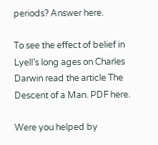periods? Answer here.

To see the effect of belief in Lyell’s long ages on Charles Darwin read the article The Descent of a Man. PDF here.

Were you helped by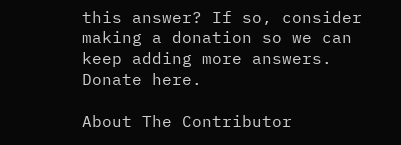this answer? If so, consider making a donation so we can keep adding more answers. Donate here.

About The Contributor